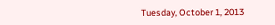Tuesday, October 1, 2013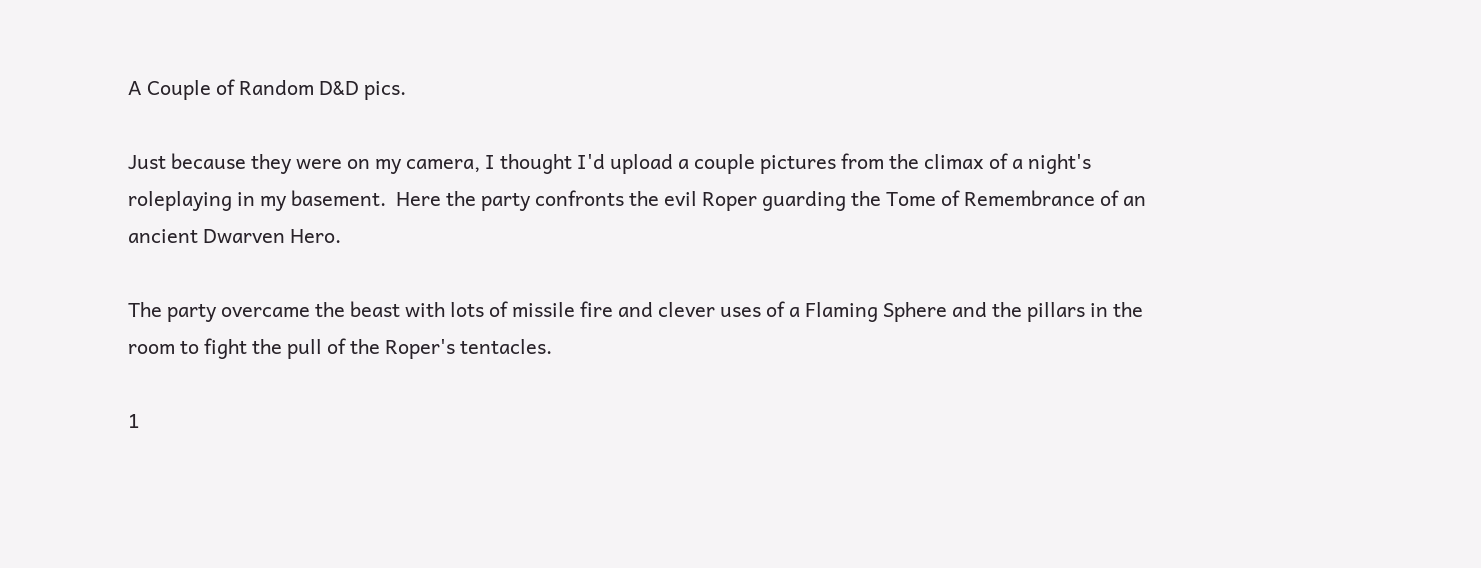A Couple of Random D&D pics.

Just because they were on my camera, I thought I'd upload a couple pictures from the climax of a night's roleplaying in my basement.  Here the party confronts the evil Roper guarding the Tome of Remembrance of an ancient Dwarven Hero.

The party overcame the beast with lots of missile fire and clever uses of a Flaming Sphere and the pillars in the room to fight the pull of the Roper's tentacles.

1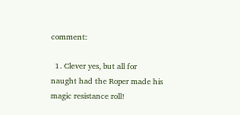comment:

  1. Clever yes, but all for naught had the Roper made his magic resistance roll!